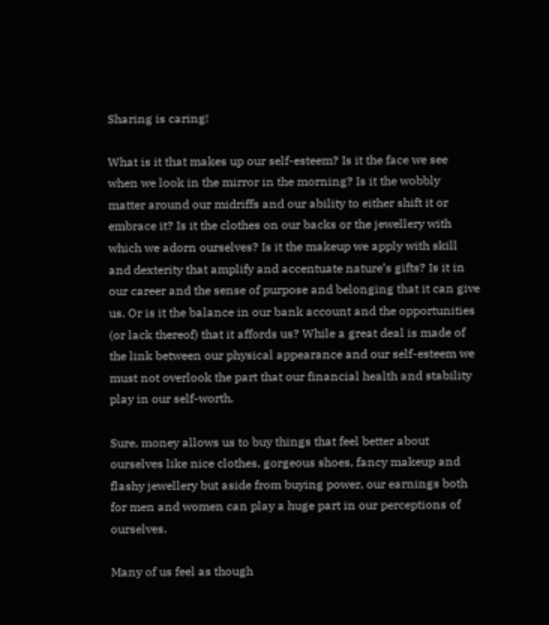Sharing is caring!

What is it that makes up our self-esteem? Is it the face we see when we look in the mirror in the morning? Is it the wobbly matter around our midriffs and our ability to either shift it or embrace it? Is it the clothes on our backs or the jewellery with which we adorn ourselves? Is it the makeup we apply with skill and dexterity that amplify and accentuate nature’s gifts? Is it in our career and the sense of purpose and belonging that it can give us. Or is it the balance in our bank account and the opportunities (or lack thereof) that it affords us? While a great deal is made of the link between our physical appearance and our self-esteem we must not overlook the part that our financial health and stability play in our self-worth.

Sure, money allows us to buy things that feel better about ourselves like nice clothes, gorgeous shoes, fancy makeup and flashy jewellery but aside from buying power, our earnings both for men and women can play a huge part in our perceptions of ourselves.

Many of us feel as though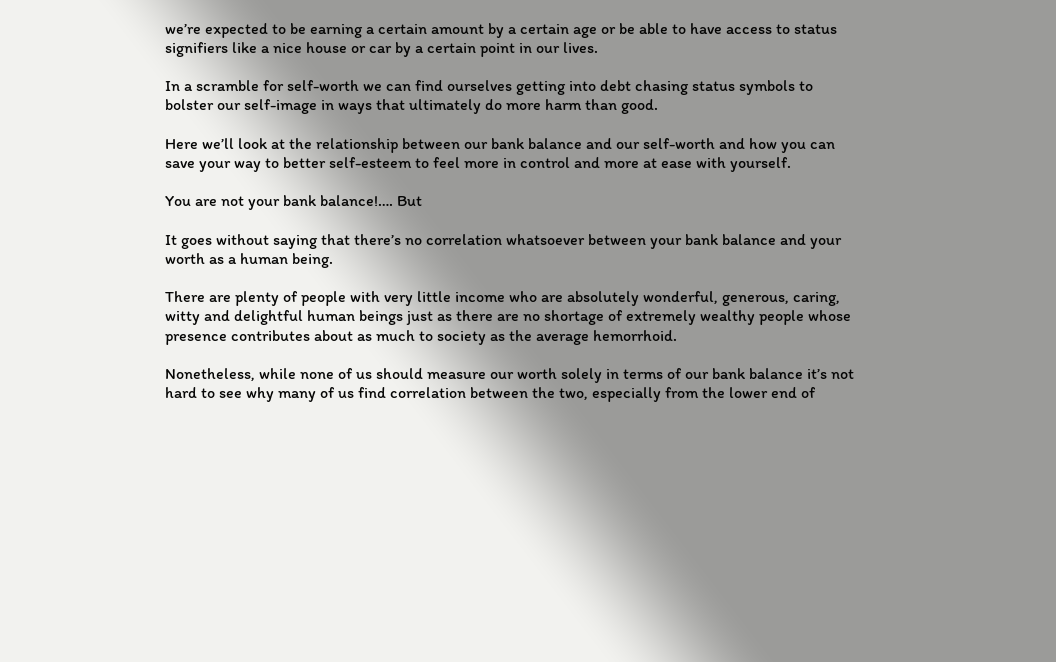we’re expected to be earning a certain amount by a certain age or be able to have access to status signifiers like a nice house or car by a certain point in our lives.

In a scramble for self-worth we can find ourselves getting into debt chasing status symbols to bolster our self-image in ways that ultimately do more harm than good.

Here we’ll look at the relationship between our bank balance and our self-worth and how you can save your way to better self-esteem to feel more in control and more at ease with yourself.

You are not your bank balance!…. But

It goes without saying that there’s no correlation whatsoever between your bank balance and your worth as a human being.

There are plenty of people with very little income who are absolutely wonderful, generous, caring, witty and delightful human beings just as there are no shortage of extremely wealthy people whose presence contributes about as much to society as the average hemorrhoid.

Nonetheless, while none of us should measure our worth solely in terms of our bank balance it’s not hard to see why many of us find correlation between the two, especially from the lower end of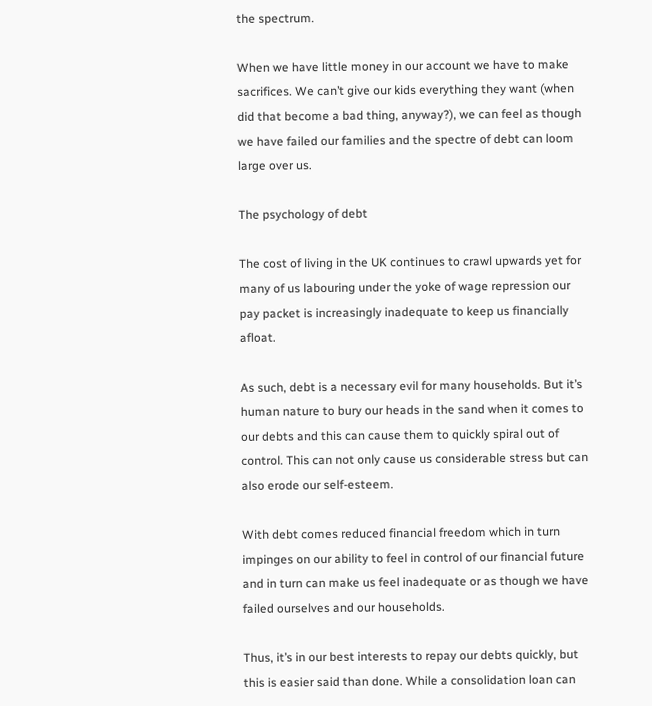the spectrum.

When we have little money in our account we have to make sacrifices. We can’t give our kids everything they want (when did that become a bad thing, anyway?), we can feel as though we have failed our families and the spectre of debt can loom large over us.

The psychology of debt

The cost of living in the UK continues to crawl upwards yet for many of us labouring under the yoke of wage repression our pay packet is increasingly inadequate to keep us financially afloat.

As such, debt is a necessary evil for many households. But it’s human nature to bury our heads in the sand when it comes to our debts and this can cause them to quickly spiral out of control. This can not only cause us considerable stress but can also erode our self-esteem.

With debt comes reduced financial freedom which in turn impinges on our ability to feel in control of our financial future and in turn can make us feel inadequate or as though we have failed ourselves and our households.

Thus, it’s in our best interests to repay our debts quickly, but this is easier said than done. While a consolidation loan can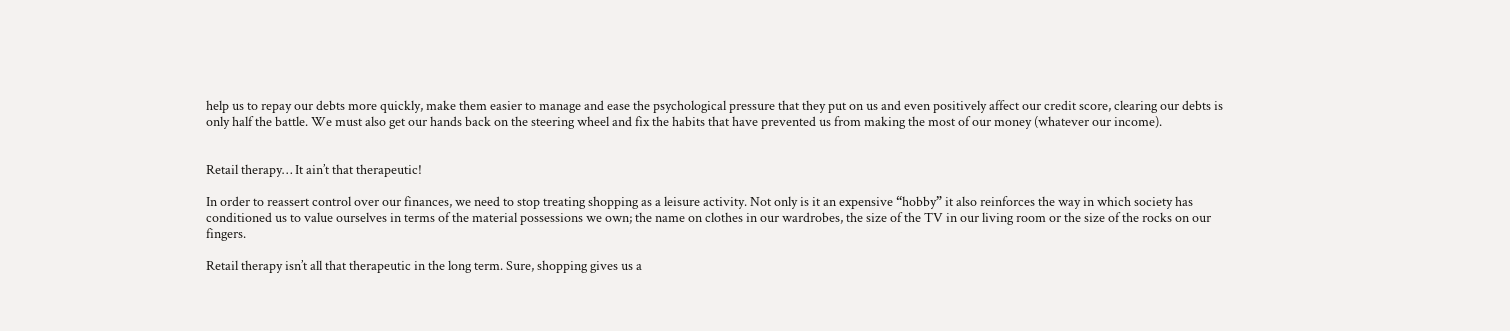help us to repay our debts more quickly, make them easier to manage and ease the psychological pressure that they put on us and even positively affect our credit score, clearing our debts is only half the battle. We must also get our hands back on the steering wheel and fix the habits that have prevented us from making the most of our money (whatever our income).


Retail therapy… It ain’t that therapeutic!

In order to reassert control over our finances, we need to stop treating shopping as a leisure activity. Not only is it an expensive “hobby” it also reinforces the way in which society has conditioned us to value ourselves in terms of the material possessions we own; the name on clothes in our wardrobes, the size of the TV in our living room or the size of the rocks on our fingers.

Retail therapy isn’t all that therapeutic in the long term. Sure, shopping gives us a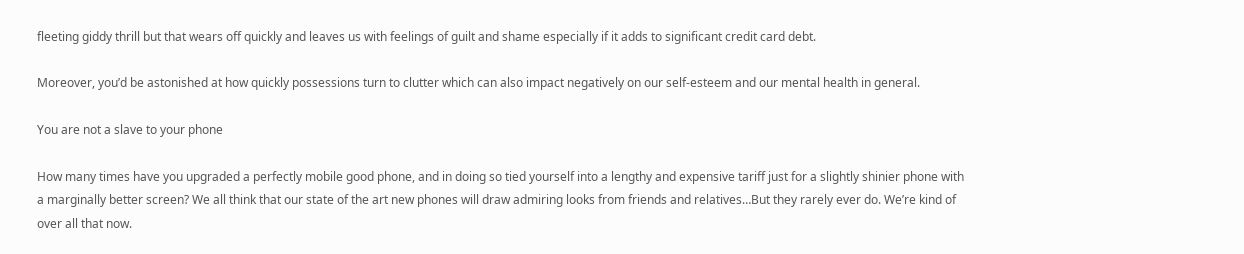fleeting giddy thrill but that wears off quickly and leaves us with feelings of guilt and shame especially if it adds to significant credit card debt.

Moreover, you’d be astonished at how quickly possessions turn to clutter which can also impact negatively on our self-esteem and our mental health in general.

You are not a slave to your phone

How many times have you upgraded a perfectly mobile good phone, and in doing so tied yourself into a lengthy and expensive tariff just for a slightly shinier phone with a marginally better screen? We all think that our state of the art new phones will draw admiring looks from friends and relatives…But they rarely ever do. We’re kind of over all that now.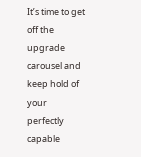It’s time to get off the upgrade carousel and keep hold of your perfectly capable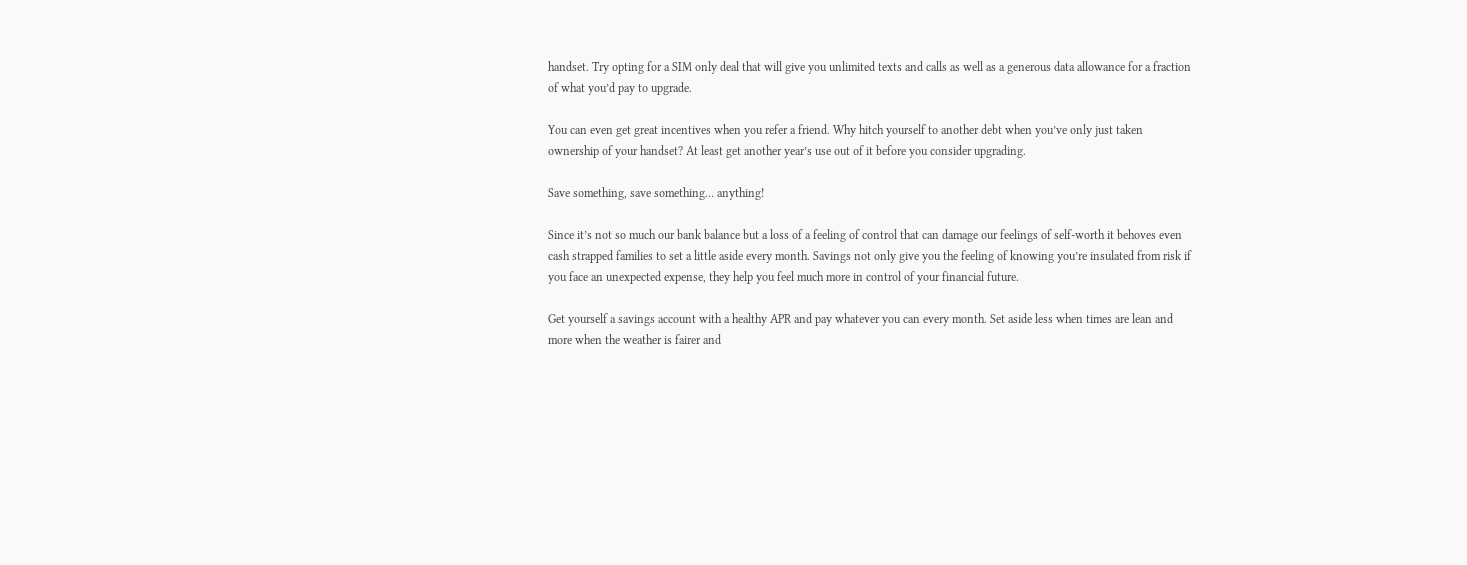handset. Try opting for a SIM only deal that will give you unlimited texts and calls as well as a generous data allowance for a fraction of what you’d pay to upgrade.

You can even get great incentives when you refer a friend. Why hitch yourself to another debt when you’ve only just taken ownership of your handset? At least get another year’s use out of it before you consider upgrading.

Save something, save something… anything!

Since it’s not so much our bank balance but a loss of a feeling of control that can damage our feelings of self-worth it behoves even cash strapped families to set a little aside every month. Savings not only give you the feeling of knowing you’re insulated from risk if you face an unexpected expense, they help you feel much more in control of your financial future.

Get yourself a savings account with a healthy APR and pay whatever you can every month. Set aside less when times are lean and more when the weather is fairer and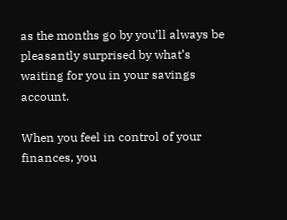as the months go by you’ll always be pleasantly surprised by what’s waiting for you in your savings account.

When you feel in control of your finances, you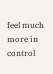feel much more in control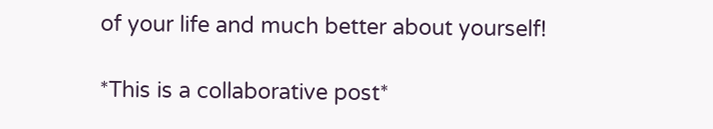of your life and much better about yourself!

*This is a collaborative post*